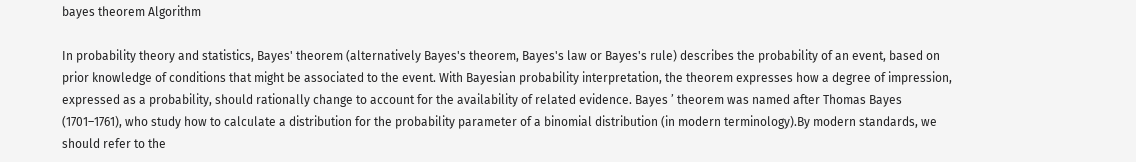bayes theorem Algorithm

In probability theory and statistics, Bayes' theorem (alternatively Bayes's theorem, Bayes's law or Bayes's rule) describes the probability of an event, based on prior knowledge of conditions that might be associated to the event. With Bayesian probability interpretation, the theorem expresses how a degree of impression, expressed as a probability, should rationally change to account for the availability of related evidence. Bayes ’ theorem was named after Thomas Bayes (1701–1761), who study how to calculate a distribution for the probability parameter of a binomial distribution (in modern terminology).By modern standards, we should refer to the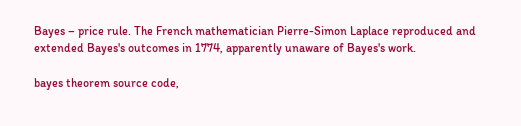Bayes – price rule. The French mathematician Pierre-Simon Laplace reproduced and extended Bayes's outcomes in 1774, apparently unaware of Bayes's work.

bayes theorem source code,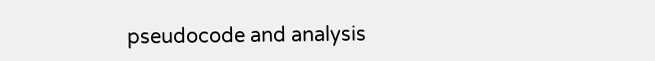pseudocode and analysis